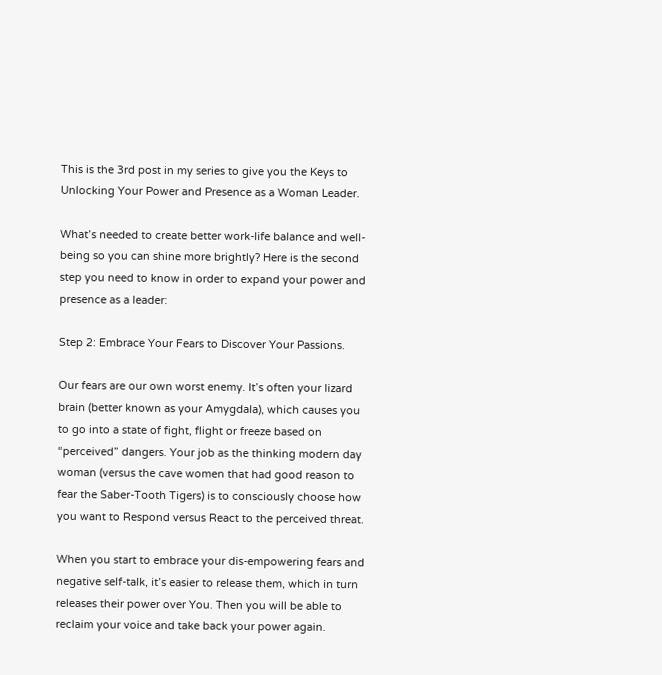This is the 3rd post in my series to give you the Keys to Unlocking Your Power and Presence as a Woman Leader.

What’s needed to create better work-life balance and well-being so you can shine more brightly? Here is the second step you need to know in order to expand your power and presence as a leader:

Step 2: Embrace Your Fears to Discover Your Passions.

Our fears are our own worst enemy. It’s often your lizard brain (better known as your Amygdala), which causes you to go into a state of fight, flight or freeze based on “perceived” dangers. Your job as the thinking modern day woman (versus the cave women that had good reason to fear the Saber-Tooth Tigers) is to consciously choose how you want to Respond versus React to the perceived threat.

When you start to embrace your dis-empowering fears and negative self-talk, it’s easier to release them, which in turn releases their power over You. Then you will be able to reclaim your voice and take back your power again.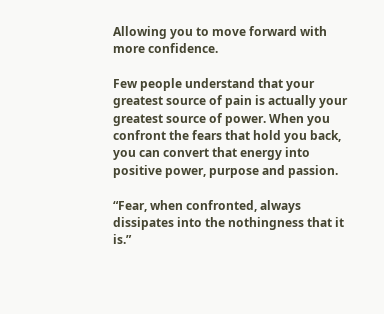Allowing you to move forward with more confidence.

Few people understand that your greatest source of pain is actually your greatest source of power. When you confront the fears that hold you back, you can convert that energy into positive power, purpose and passion.

“Fear, when confronted, always dissipates into the nothingness that it is.”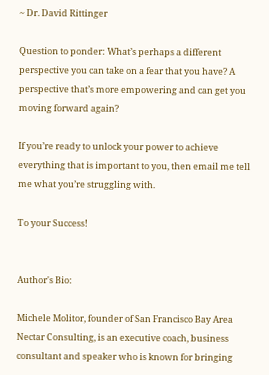~ Dr. David Rittinger

Question to ponder: What’s perhaps a different perspective you can take on a fear that you have? A perspective that’s more empowering and can get you moving forward again?

If you’re ready to unlock your power to achieve everything that is important to you, then email me tell me what you’re struggling with.

To your Success!


Author's Bio:

Michele Molitor, founder of San Francisco Bay Area Nectar Consulting, is an executive coach, business consultant and speaker who is known for bringing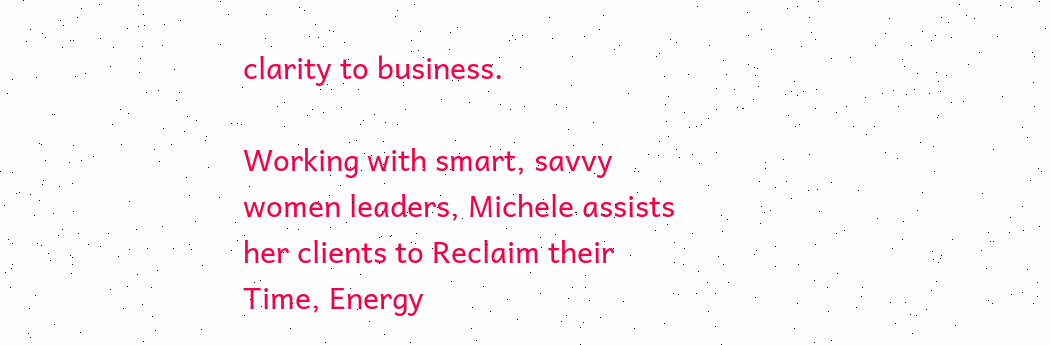clarity to business.

Working with smart, savvy women leaders, Michele assists her clients to Reclaim their Time, Energy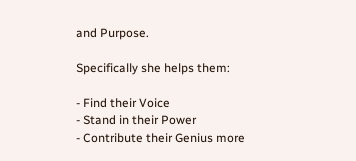and Purpose.

Specifically she helps them:

- Find their Voice
- Stand in their Power
- Contribute their Genius more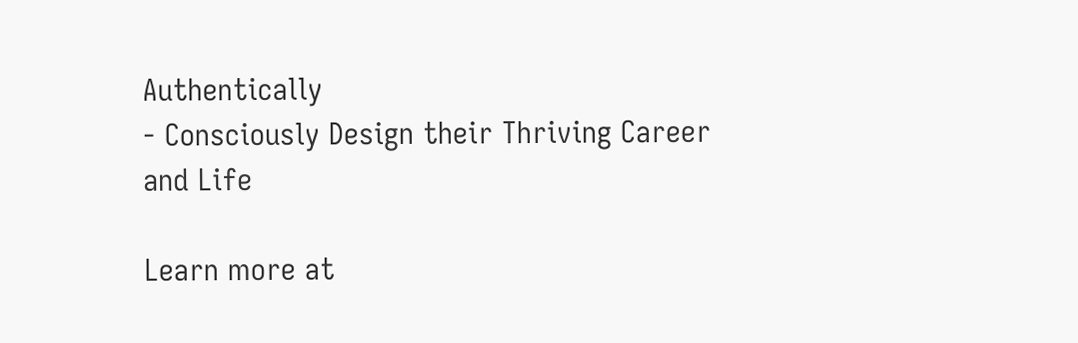Authentically
- Consciously Design their Thriving Career and Life

Learn more at